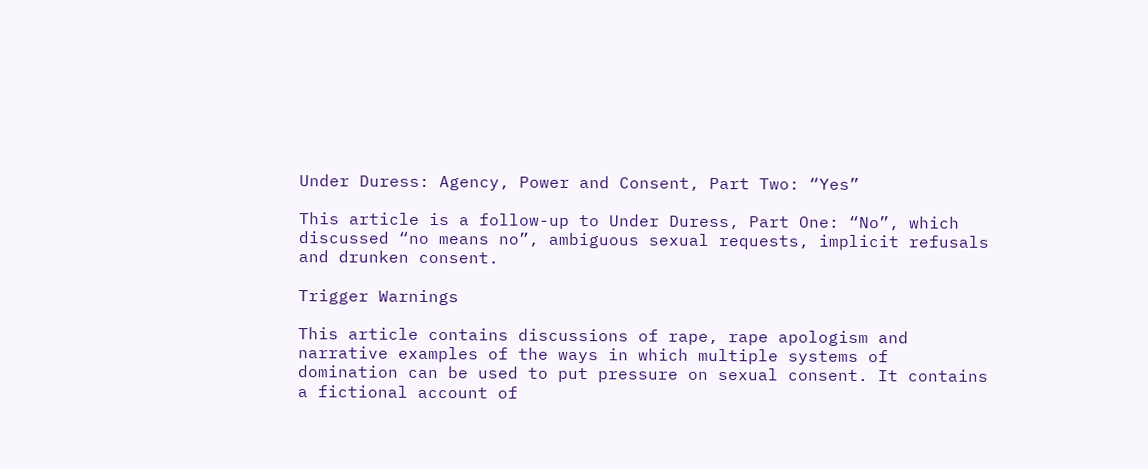Under Duress: Agency, Power and Consent, Part Two: “Yes”

This article is a follow-up to Under Duress, Part One: “No”, which discussed “no means no”, ambiguous sexual requests, implicit refusals and drunken consent.

Trigger Warnings

This article contains discussions of rape, rape apologism and narrative examples of the ways in which multiple systems of domination can be used to put pressure on sexual consent. It contains a fictional account of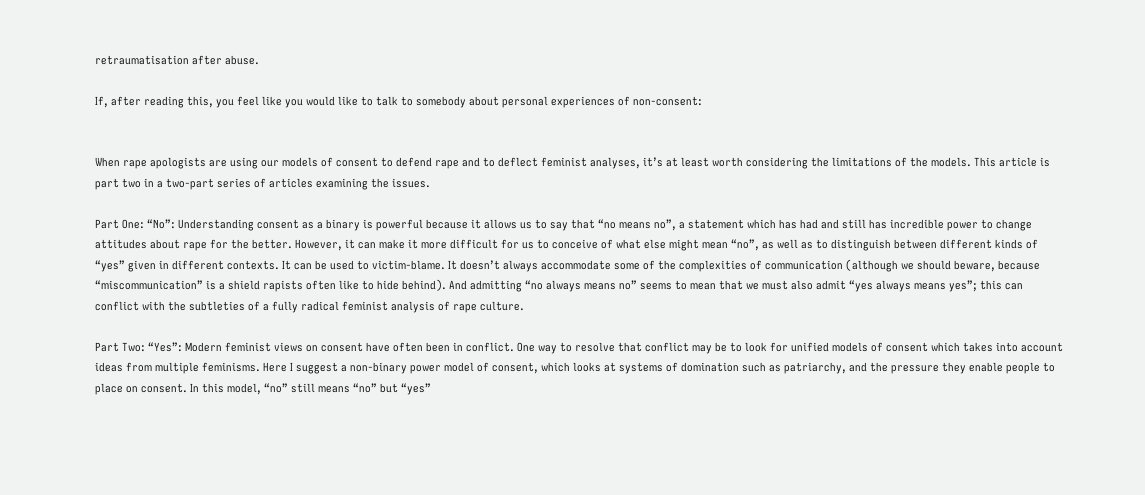retraumatisation after abuse.

If, after reading this, you feel like you would like to talk to somebody about personal experiences of non-consent:


When rape apologists are using our models of consent to defend rape and to deflect feminist analyses, it’s at least worth considering the limitations of the models. This article is part two in a two-part series of articles examining the issues.

Part One: “No”: Understanding consent as a binary is powerful because it allows us to say that “no means no”, a statement which has had and still has incredible power to change attitudes about rape for the better. However, it can make it more difficult for us to conceive of what else might mean “no”, as well as to distinguish between different kinds of “yes” given in different contexts. It can be used to victim-blame. It doesn’t always accommodate some of the complexities of communication (although we should beware, because “miscommunication” is a shield rapists often like to hide behind). And admitting “no always means no” seems to mean that we must also admit “yes always means yes”; this can conflict with the subtleties of a fully radical feminist analysis of rape culture.

Part Two: “Yes”: Modern feminist views on consent have often been in conflict. One way to resolve that conflict may be to look for unified models of consent which takes into account ideas from multiple feminisms. Here I suggest a non-binary power model of consent, which looks at systems of domination such as patriarchy, and the pressure they enable people to place on consent. In this model, “no” still means “no” but “yes”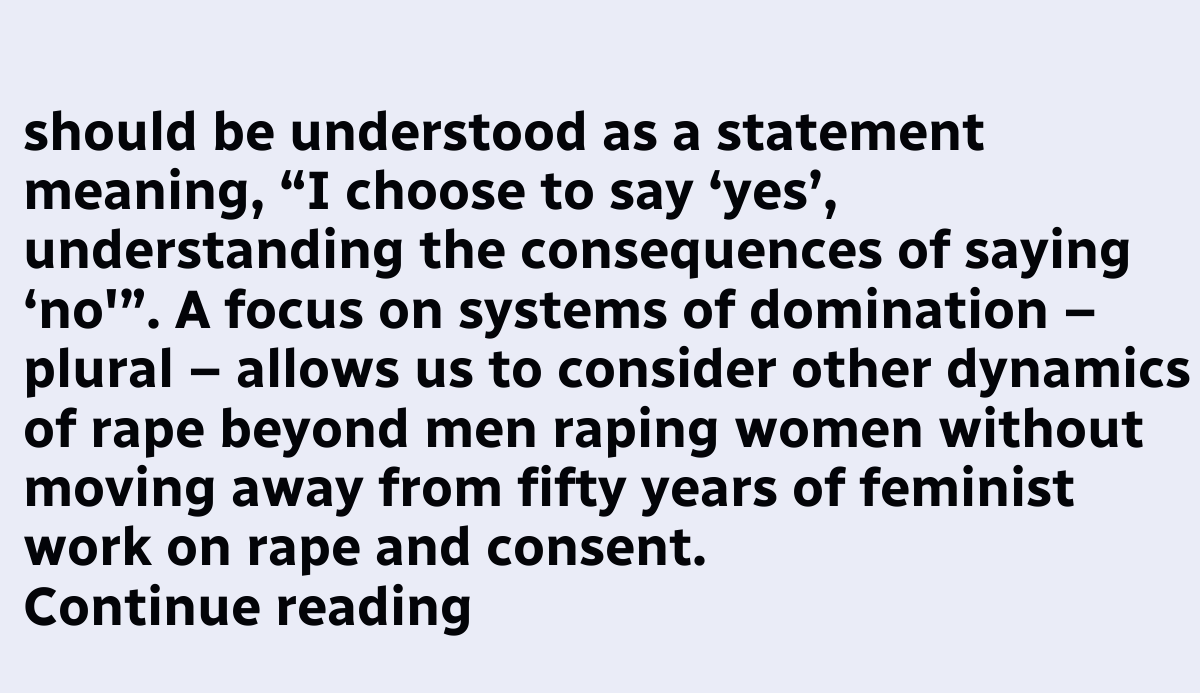should be understood as a statement meaning, “I choose to say ‘yes’, understanding the consequences of saying ‘no'”. A focus on systems of domination – plural – allows us to consider other dynamics of rape beyond men raping women without moving away from fifty years of feminist work on rape and consent.
Continue reading